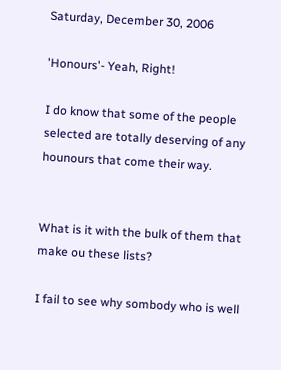Saturday, December 30, 2006

'Honours'- Yeah, Right!

I do know that some of the people selected are totally deserving of any hounours that come their way.


What is it with the bulk of them that make ou these lists?

I fail to see why sombody who is well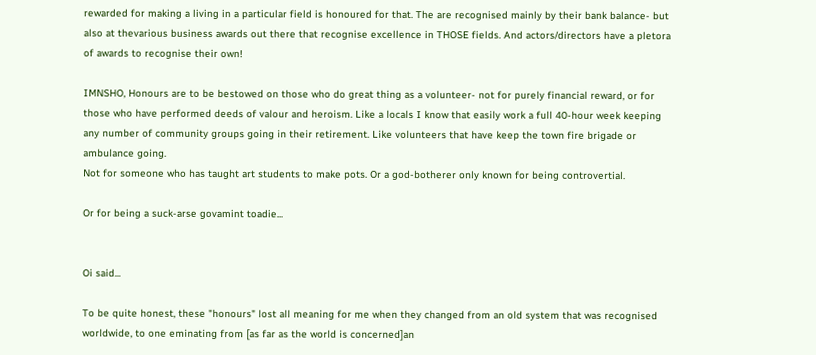rewarded for making a living in a particular field is honoured for that. The are recognised mainly by their bank balance- but also at thevarious business awards out there that recognise excellence in THOSE fields. And actors/directors have a pletora of awards to recognise their own!

IMNSHO, Honours are to be bestowed on those who do great thing as a volunteer- not for purely financial reward, or for those who have performed deeds of valour and heroism. Like a locals I know that easily work a full 40-hour week keeping any number of community groups going in their retirement. Like volunteers that have keep the town fire brigade or ambulance going.
Not for someone who has taught art students to make pots. Or a god-botherer only known for being controvertial.

Or for being a suck-arse govamint toadie...


Oi said...

To be quite honest, these "honours" lost all meaning for me when they changed from an old system that was recognised worldwide, to one eminating from [as far as the world is concerned]an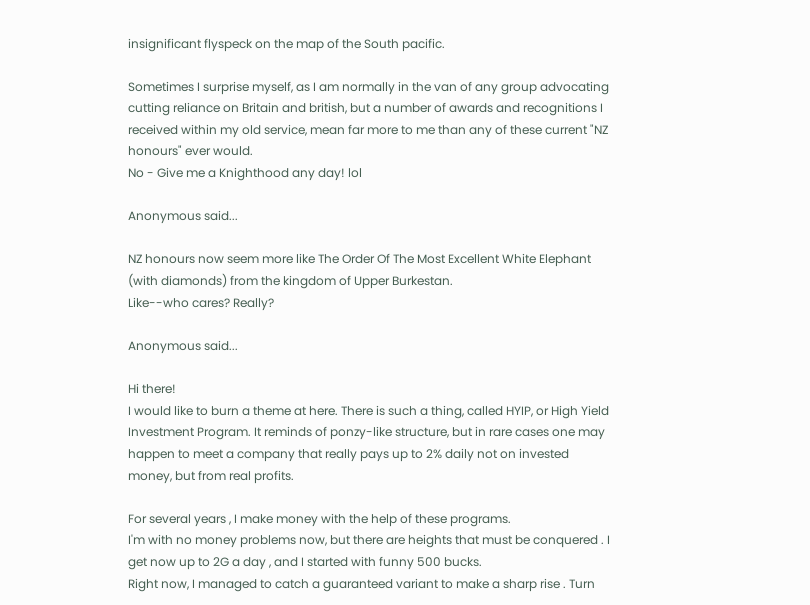insignificant flyspeck on the map of the South pacific.

Sometimes I surprise myself, as I am normally in the van of any group advocating cutting reliance on Britain and british, but a number of awards and recognitions I received within my old service, mean far more to me than any of these current "NZ honours" ever would.
No - Give me a Knighthood any day! lol

Anonymous said...

NZ honours now seem more like The Order Of The Most Excellent White Elephant (with diamonds) from the kingdom of Upper Burkestan.
Like--who cares? Really?

Anonymous said...

Hi there!
I would like to burn a theme at here. There is such a thing, called HYIP, or High Yield Investment Program. It reminds of ponzy-like structure, but in rare cases one may happen to meet a company that really pays up to 2% daily not on invested money, but from real profits.

For several years , I make money with the help of these programs.
I'm with no money problems now, but there are heights that must be conquered . I get now up to 2G a day , and I started with funny 500 bucks.
Right now, I managed to catch a guaranteed variant to make a sharp rise . Turn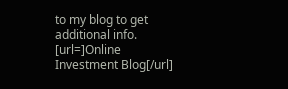to my blog to get additional info. [url=]Online Investment Blog[/url]